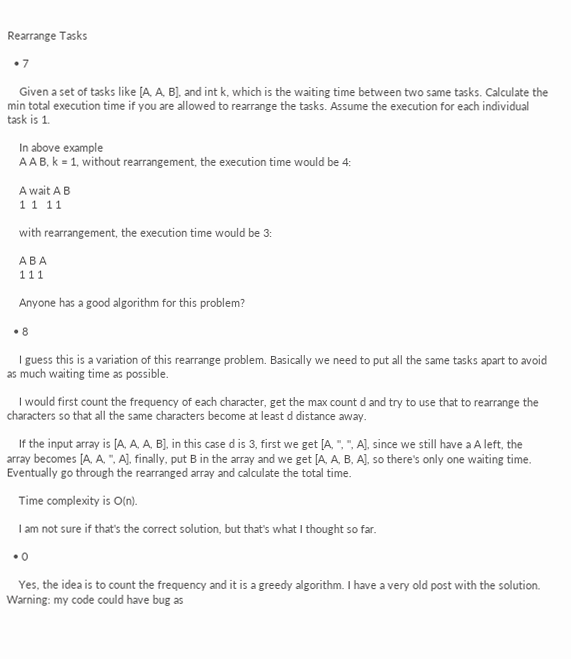Rearrange Tasks

  • 7

    Given a set of tasks like [A, A, B], and int k, which is the waiting time between two same tasks. Calculate the min total execution time if you are allowed to rearrange the tasks. Assume the execution for each individual task is 1.

    In above example
    A A B, k = 1, without rearrangement, the execution time would be 4:

    A wait A B
    1  1   1 1

    with rearrangement, the execution time would be 3:

    A B A
    1 1 1

    Anyone has a good algorithm for this problem?

  • 8

    I guess this is a variation of this rearrange problem. Basically we need to put all the same tasks apart to avoid as much waiting time as possible.

    I would first count the frequency of each character, get the max count d and try to use that to rearrange the characters so that all the same characters become at least d distance away.

    If the input array is [A, A, A, B], in this case d is 3, first we get [A, '', '', A], since we still have a A left, the array becomes [A, A, '', A], finally, put B in the array and we get [A, A, B, A], so there's only one waiting time. Eventually go through the rearranged array and calculate the total time.

    Time complexity is O(n).

    I am not sure if that's the correct solution, but that's what I thought so far.

  • 0

    Yes, the idea is to count the frequency and it is a greedy algorithm. I have a very old post with the solution. Warning: my code could have bug as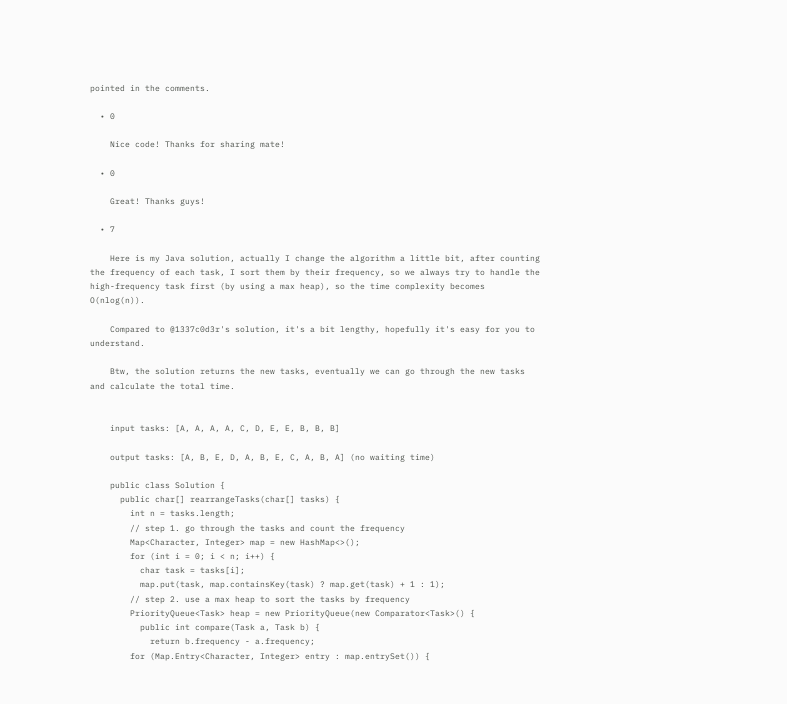pointed in the comments.

  • 0

    Nice code! Thanks for sharing mate!

  • 0

    Great! Thanks guys!

  • 7

    Here is my Java solution, actually I change the algorithm a little bit, after counting the frequency of each task, I sort them by their frequency, so we always try to handle the high-frequency task first (by using a max heap), so the time complexity becomes O(nlog(n)).

    Compared to @1337c0d3r's solution, it's a bit lengthy, hopefully it's easy for you to understand.

    Btw, the solution returns the new tasks, eventually we can go through the new tasks and calculate the total time.


    input tasks: [A, A, A, A, C, D, E, E, B, B, B]

    output tasks: [A, B, E, D, A, B, E, C, A, B, A] (no waiting time)

    public class Solution {
      public char[] rearrangeTasks(char[] tasks) {
        int n = tasks.length;
        // step 1. go through the tasks and count the frequency
        Map<Character, Integer> map = new HashMap<>();
        for (int i = 0; i < n; i++) {
          char task = tasks[i];
          map.put(task, map.containsKey(task) ? map.get(task) + 1 : 1);
        // step 2. use a max heap to sort the tasks by frequency
        PriorityQueue<Task> heap = new PriorityQueue(new Comparator<Task>() {
          public int compare(Task a, Task b) {
            return b.frequency - a.frequency;
        for (Map.Entry<Character, Integer> entry : map.entrySet()) {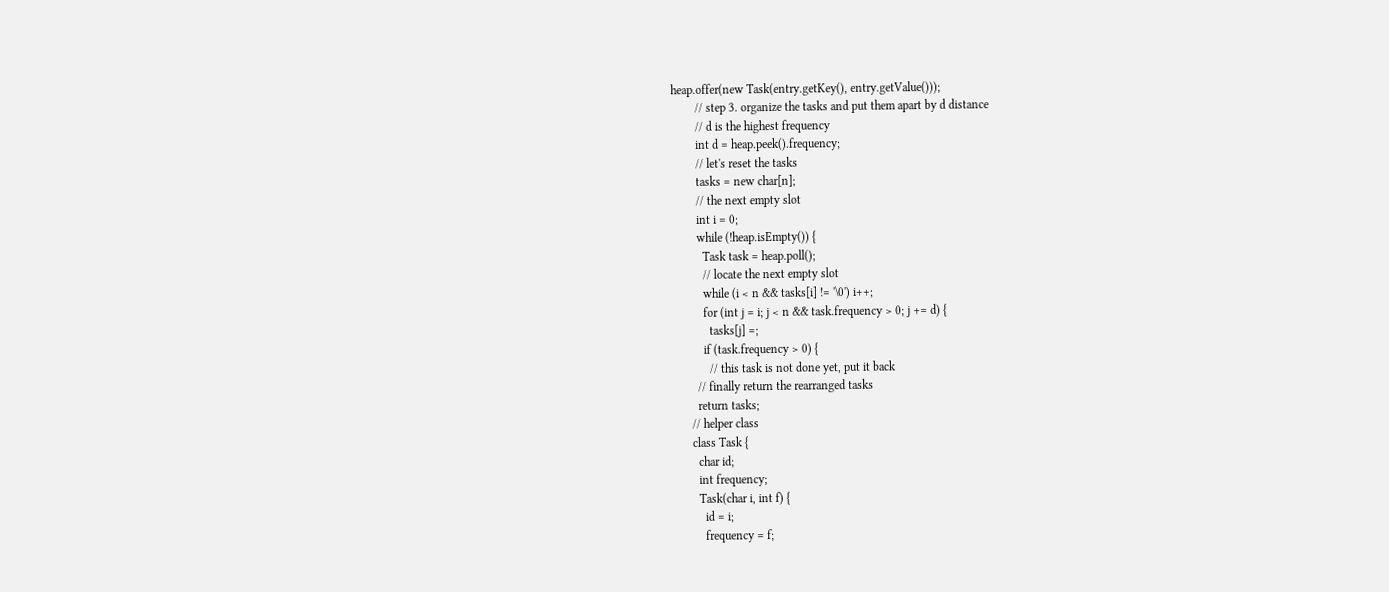heap.offer(new Task(entry.getKey(), entry.getValue()));
        // step 3. organize the tasks and put them apart by d distance
        // d is the highest frequency
        int d = heap.peek().frequency;
        // let's reset the tasks
        tasks = new char[n];
        // the next empty slot
        int i = 0;
        while (!heap.isEmpty()) {
          Task task = heap.poll();
          // locate the next empty slot
          while (i < n && tasks[i] != '\0') i++;
          for (int j = i; j < n && task.frequency > 0; j += d) {
            tasks[j] =;
          if (task.frequency > 0) {
            // this task is not done yet, put it back
        // finally return the rearranged tasks
        return tasks;
      // helper class
      class Task {
        char id;
        int frequency;
        Task(char i, int f) {
          id = i;
          frequency = f;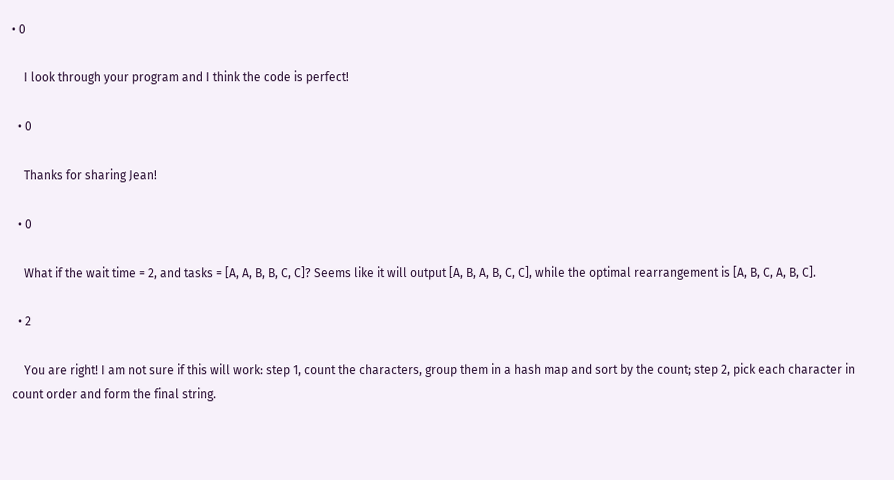• 0

    I look through your program and I think the code is perfect!

  • 0

    Thanks for sharing Jean!

  • 0

    What if the wait time = 2, and tasks = [A, A, B, B, C, C]? Seems like it will output [A, B, A, B, C, C], while the optimal rearrangement is [A, B, C, A, B, C].

  • 2

    You are right! I am not sure if this will work: step 1, count the characters, group them in a hash map and sort by the count; step 2, pick each character in count order and form the final string.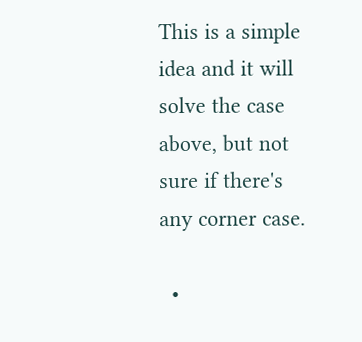This is a simple idea and it will solve the case above, but not sure if there's any corner case.

  •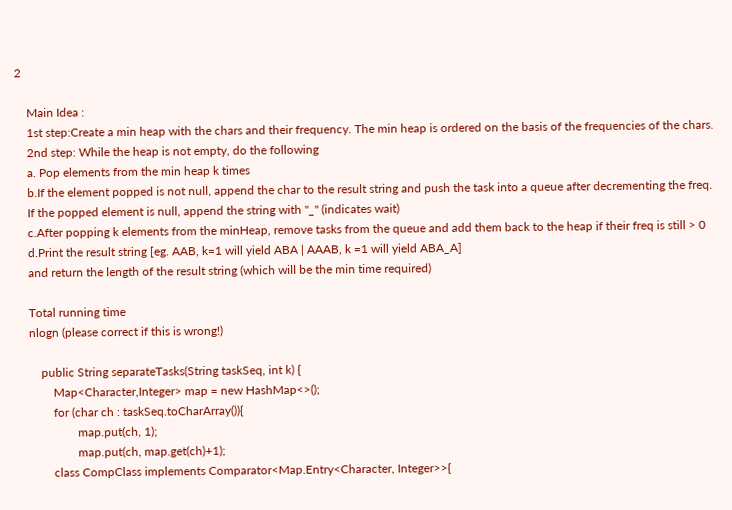2

    Main Idea :
    1st step:Create a min heap with the chars and their frequency. The min heap is ordered on the basis of the frequencies of the chars.
    2nd step: While the heap is not empty, do the following
    a. Pop elements from the min heap k times
    b.If the element popped is not null, append the char to the result string and push the task into a queue after decrementing the freq.
    If the popped element is null, append the string with "_" (indicates wait)
    c.After popping k elements from the minHeap, remove tasks from the queue and add them back to the heap if their freq is still > 0
    d.Print the result string [eg. AAB, k=1 will yield ABA | AAAB, k =1 will yield ABA_A]
    and return the length of the result string (which will be the min time required)

    Total running time
    nlogn (please correct if this is wrong!)

        public String separateTasks(String taskSeq, int k) {
            Map<Character,Integer> map = new HashMap<>();
            for (char ch : taskSeq.toCharArray()){
                    map.put(ch, 1);
                    map.put(ch, map.get(ch)+1);
            class CompClass implements Comparator<Map.Entry<Character, Integer>>{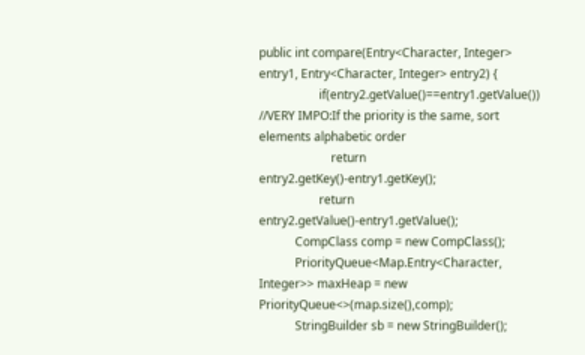public int compare(Entry<Character, Integer> entry1, Entry<Character, Integer> entry2) {
                    if(entry2.getValue()==entry1.getValue()) //VERY IMPO:If the priority is the same, sort elements alphabetic order
                        return entry2.getKey()-entry1.getKey();
                    return entry2.getValue()-entry1.getValue();
            CompClass comp = new CompClass();
            PriorityQueue<Map.Entry<Character, Integer>> maxHeap = new PriorityQueue<>(map.size(),comp);
            StringBuilder sb = new StringBuilder();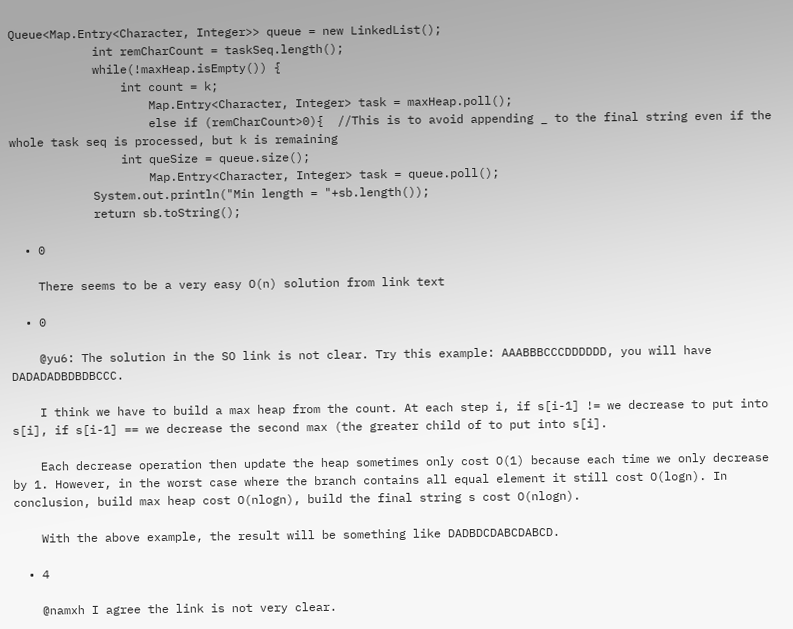Queue<Map.Entry<Character, Integer>> queue = new LinkedList();
            int remCharCount = taskSeq.length();
            while(!maxHeap.isEmpty()) {
                int count = k;
                    Map.Entry<Character, Integer> task = maxHeap.poll();
                    else if (remCharCount>0){  //This is to avoid appending _ to the final string even if the whole task seq is processed, but k is remaining
                int queSize = queue.size();
                    Map.Entry<Character, Integer> task = queue.poll();
            System.out.println("Min length = "+sb.length());
            return sb.toString();

  • 0

    There seems to be a very easy O(n) solution from link text

  • 0

    @yu6: The solution in the SO link is not clear. Try this example: AAABBBCCCDDDDDD, you will have DADADADBDBDBCCC.

    I think we have to build a max heap from the count. At each step i, if s[i-1] != we decrease to put into s[i], if s[i-1] == we decrease the second max (the greater child of to put into s[i].

    Each decrease operation then update the heap sometimes only cost O(1) because each time we only decrease by 1. However, in the worst case where the branch contains all equal element it still cost O(logn). In conclusion, build max heap cost O(nlogn), build the final string s cost O(nlogn).

    With the above example, the result will be something like DADBDCDABCDABCD.

  • 4

    @namxh I agree the link is not very clear.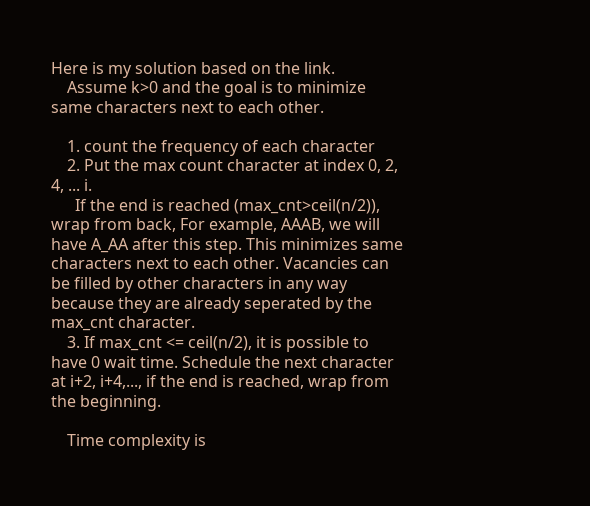Here is my solution based on the link.
    Assume k>0 and the goal is to minimize same characters next to each other.

    1. count the frequency of each character
    2. Put the max count character at index 0, 2, 4, ... i.
      If the end is reached (max_cnt>ceil(n/2)), wrap from back, For example, AAAB, we will have A_AA after this step. This minimizes same characters next to each other. Vacancies can be filled by other characters in any way because they are already seperated by the max_cnt character.
    3. If max_cnt <= ceil(n/2), it is possible to have 0 wait time. Schedule the next character at i+2, i+4,..., if the end is reached, wrap from the beginning.

    Time complexity is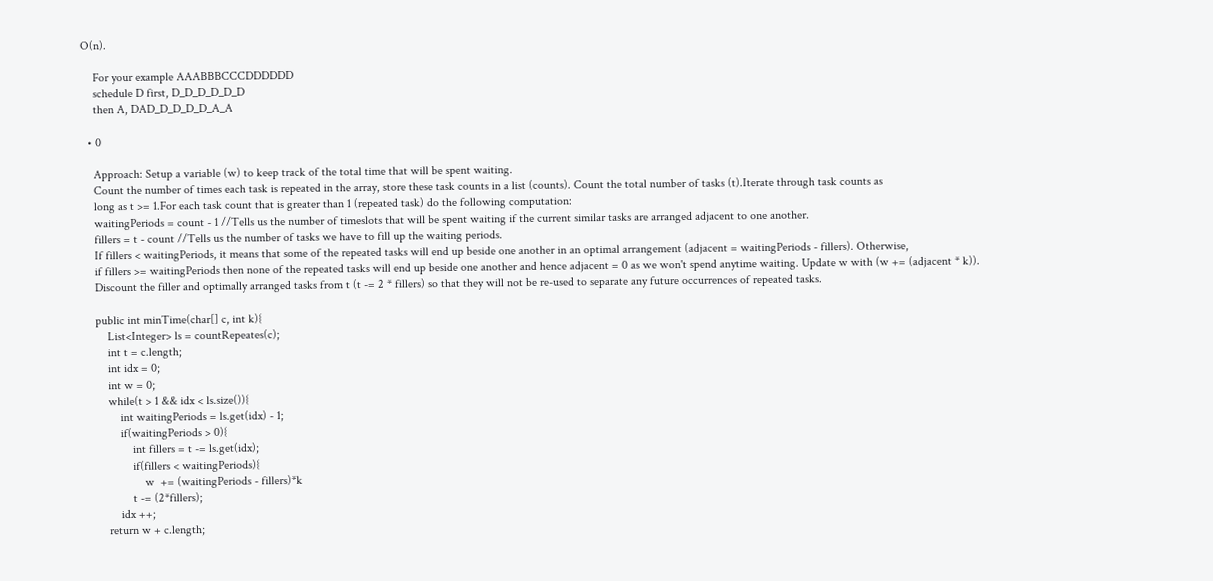O(n).

    For your example AAABBBCCCDDDDDD
    schedule D first, D_D_D_D_D_D
    then A, DAD_D_D_D_D_A_A

  • 0

    Approach: Setup a variable (w) to keep track of the total time that will be spent waiting.
    Count the number of times each task is repeated in the array, store these task counts in a list (counts). Count the total number of tasks (t).Iterate through task counts as
    long as t >= 1.For each task count that is greater than 1 (repeated task) do the following computation:
    waitingPeriods = count - 1 //Tells us the number of timeslots that will be spent waiting if the current similar tasks are arranged adjacent to one another.
    fillers = t - count //Tells us the number of tasks we have to fill up the waiting periods.
    If fillers < waitingPeriods, it means that some of the repeated tasks will end up beside one another in an optimal arrangement (adjacent = waitingPeriods - fillers). Otherwise,
    if fillers >= waitingPeriods then none of the repeated tasks will end up beside one another and hence adjacent = 0 as we won't spend anytime waiting. Update w with (w += (adjacent * k)).
    Discount the filler and optimally arranged tasks from t (t -= 2 * fillers) so that they will not be re-used to separate any future occurrences of repeated tasks.

    public int minTime(char[] c, int k){
        List<Integer> ls = countRepeates(c);
        int t = c.length;
        int idx = 0;
        int w = 0;
        while(t > 1 && idx < ls.size()){
            int waitingPeriods = ls.get(idx) - 1;
            if(waitingPeriods > 0){
                int fillers = t -= ls.get(idx);
                if(fillers < waitingPeriods){
                    w  += (waitingPeriods - fillers)*k
                t -= (2*fillers);
            idx ++;
        return w + c.length;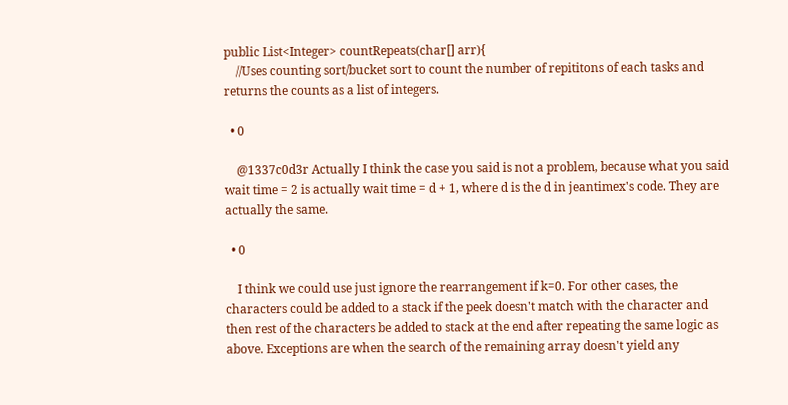public List<Integer> countRepeats(char[] arr){
    //Uses counting sort/bucket sort to count the number of repititons of each tasks and returns the counts as a list of integers.

  • 0

    @1337c0d3r Actually I think the case you said is not a problem, because what you said wait time = 2 is actually wait time = d + 1, where d is the d in jeantimex's code. They are actually the same.

  • 0

    I think we could use just ignore the rearrangement if k=0. For other cases, the characters could be added to a stack if the peek doesn't match with the character and then rest of the characters be added to stack at the end after repeating the same logic as above. Exceptions are when the search of the remaining array doesn't yield any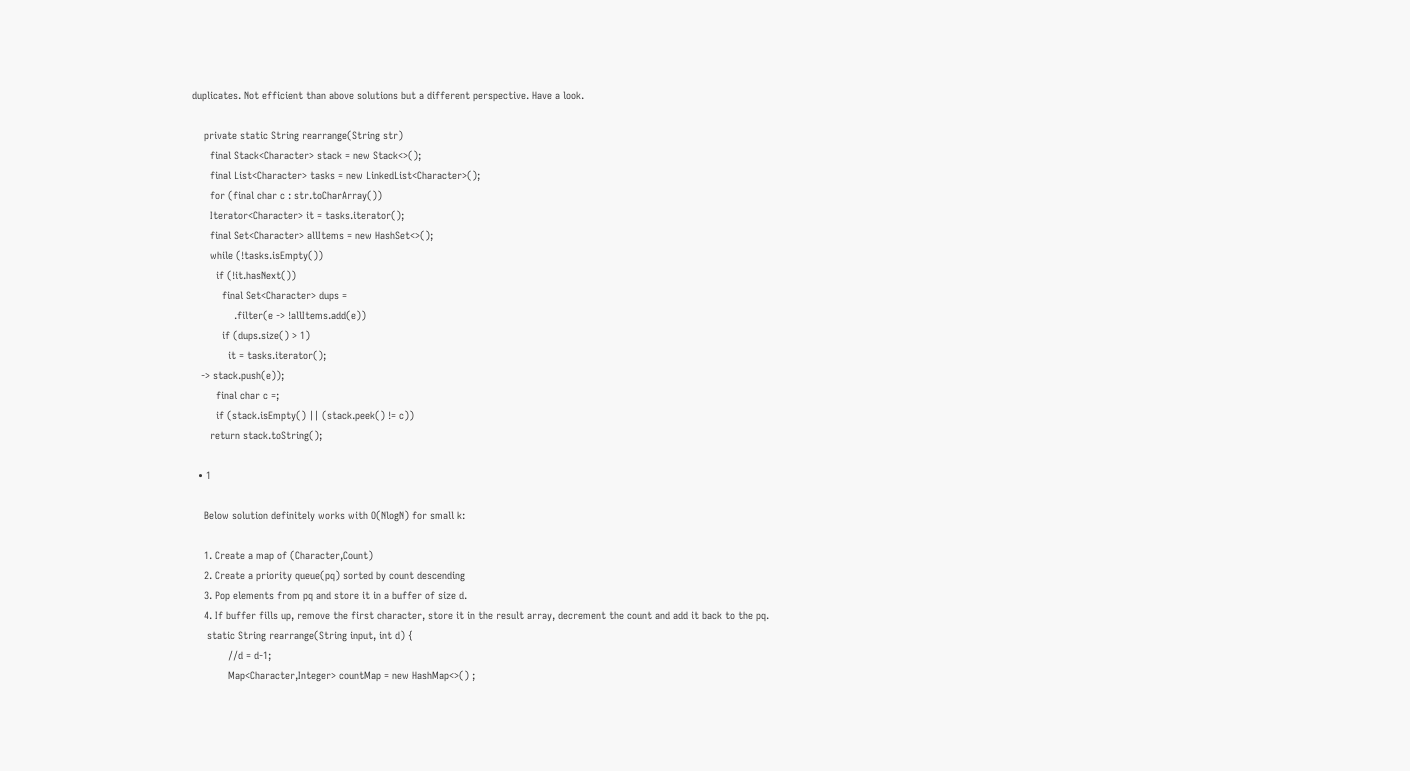duplicates. Not efficient than above solutions but a different perspective. Have a look.

    private static String rearrange(String str)
      final Stack<Character> stack = new Stack<>();
      final List<Character> tasks = new LinkedList<Character>();
      for (final char c : str.toCharArray())
      Iterator<Character> it = tasks.iterator();
      final Set<Character> allItems = new HashSet<>();
      while (!tasks.isEmpty())
        if (!it.hasNext())
          final Set<Character> dups =
              .filter(e -> !allItems.add(e))
          if (dups.size() > 1)
            it = tasks.iterator();
   -> stack.push(e));
        final char c =;
        if (stack.isEmpty() || (stack.peek() != c))
      return stack.toString();

  • 1

    Below solution definitely works with O(NlogN) for small k:

    1. Create a map of (Character,Count)
    2. Create a priority queue(pq) sorted by count descending
    3. Pop elements from pq and store it in a buffer of size d.
    4. If buffer fills up, remove the first character, store it in the result array, decrement the count and add it back to the pq.
     static String rearrange(String input, int d) {
            //d = d-1;
            Map<Character,Integer> countMap = new HashMap<>() ;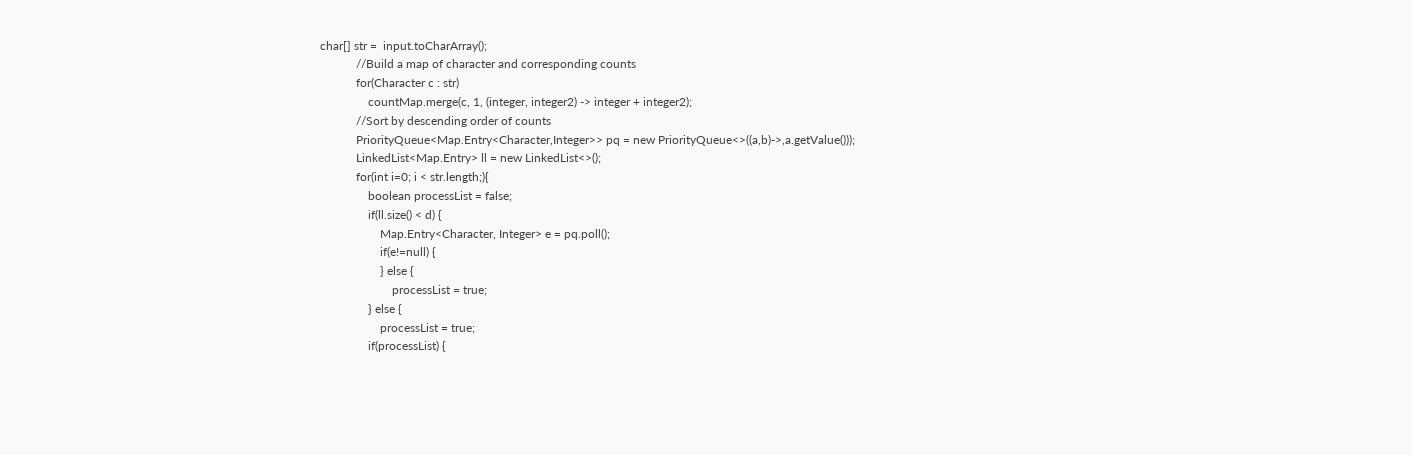char[] str =  input.toCharArray();
            //Build a map of character and corresponding counts
            for(Character c : str)
                countMap.merge(c, 1, (integer, integer2) -> integer + integer2);
            //Sort by descending order of counts
            PriorityQueue<Map.Entry<Character,Integer>> pq = new PriorityQueue<>((a,b)->,a.getValue()));
            LinkedList<Map.Entry> ll = new LinkedList<>();
            for(int i=0; i < str.length;){
                boolean processList = false;
                if(ll.size() < d) {
                    Map.Entry<Character, Integer> e = pq.poll();
                    if(e!=null) {
                    } else {
                        processList = true;
                } else {
                    processList = true;
                if(processList) {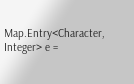Map.Entry<Character, Integer> e =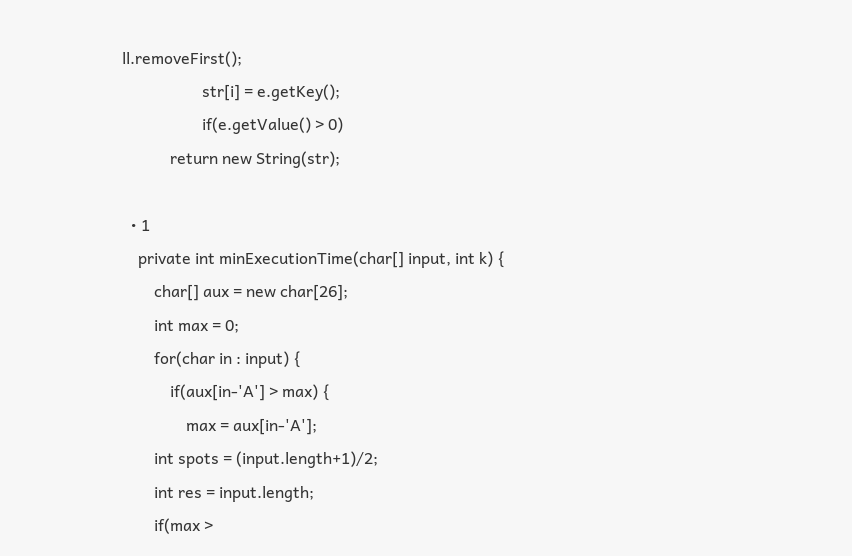ll.removeFirst();
                    str[i] = e.getKey();
                    if(e.getValue() > 0)
            return new String(str);

  • 1
    private int minExecutionTime(char[] input, int k) {
        char[] aux = new char[26];
        int max = 0;
        for(char in : input) {
            if(aux[in-'A'] > max) {
                max = aux[in-'A'];
        int spots = (input.length+1)/2;
        int res = input.length;
        if(max >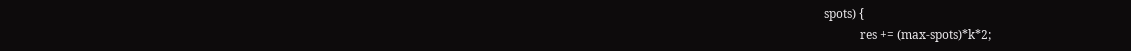spots) {
            res += (max-spots)*k*2;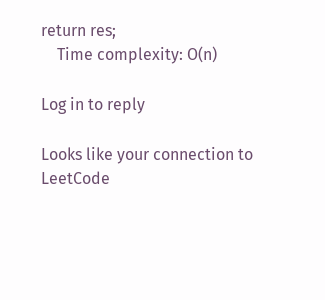return res;
    Time complexity: O(n)

Log in to reply

Looks like your connection to LeetCode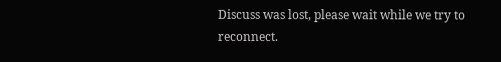Discuss was lost, please wait while we try to reconnect.